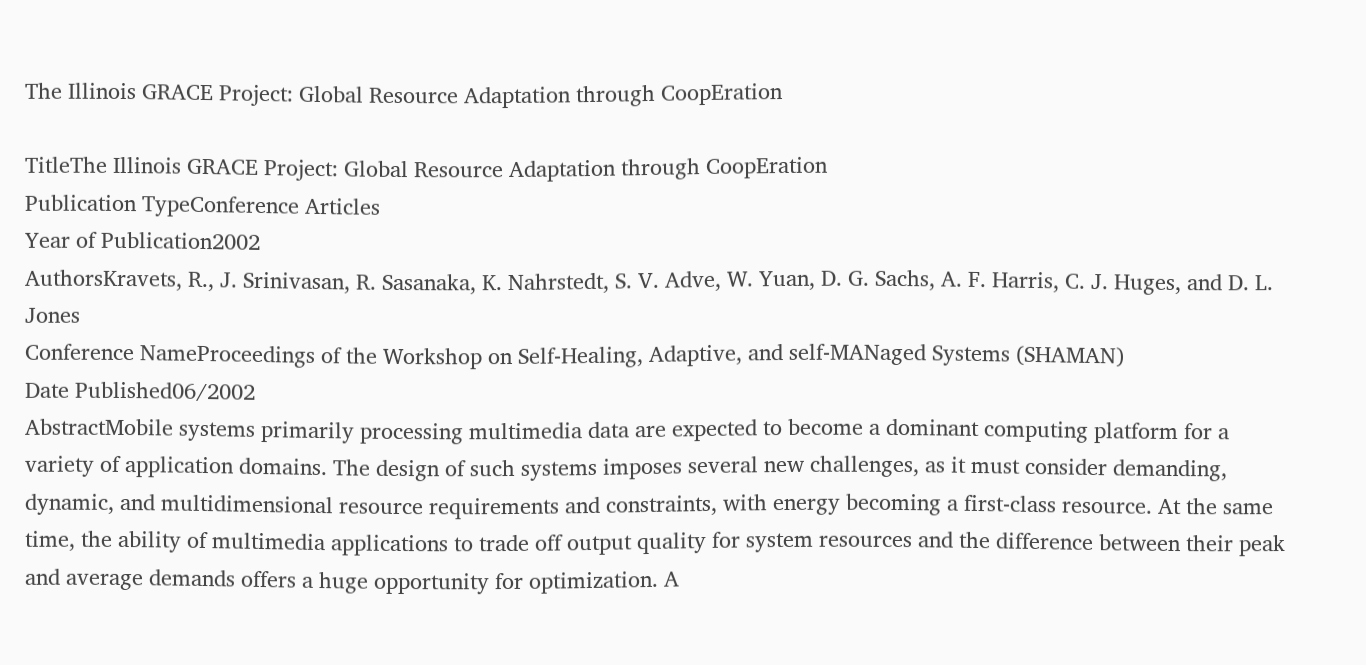The Illinois GRACE Project: Global Resource Adaptation through CoopEration

TitleThe Illinois GRACE Project: Global Resource Adaptation through CoopEration
Publication TypeConference Articles
Year of Publication2002
AuthorsKravets, R., J. Srinivasan, R. Sasanaka, K. Nahrstedt, S. V. Adve, W. Yuan, D. G. Sachs, A. F. Harris, C. J. Huges, and D. L. Jones
Conference NameProceedings of the Workshop on Self-Healing, Adaptive, and self-MANaged Systems (SHAMAN)
Date Published06/2002
AbstractMobile systems primarily processing multimedia data are expected to become a dominant computing platform for a variety of application domains. The design of such systems imposes several new challenges, as it must consider demanding, dynamic, and multidimensional resource requirements and constraints, with energy becoming a first-class resource. At the same time, the ability of multimedia applications to trade off output quality for system resources and the difference between their peak and average demands offers a huge opportunity for optimization. A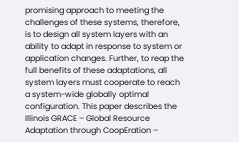promising approach to meeting the challenges of these systems, therefore, is to design all system layers with an ability to adapt in response to system or application changes. Further, to reap the full benefits of these adaptations, all system layers must cooperate to reach a system-wide globally optimal configuration. This paper describes the Illinois GRACE – Global Resource Adaptation through CoopEration –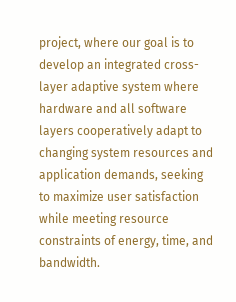project, where our goal is to develop an integrated cross-layer adaptive system where hardware and all software layers cooperatively adapt to changing system resources and application demands, seeking to maximize user satisfaction while meeting resource constraints of energy, time, and bandwidth.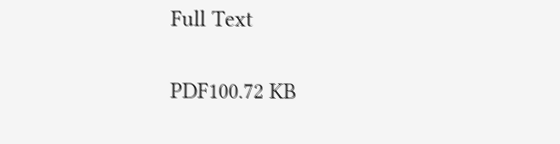Full Text


PDF100.72 KB